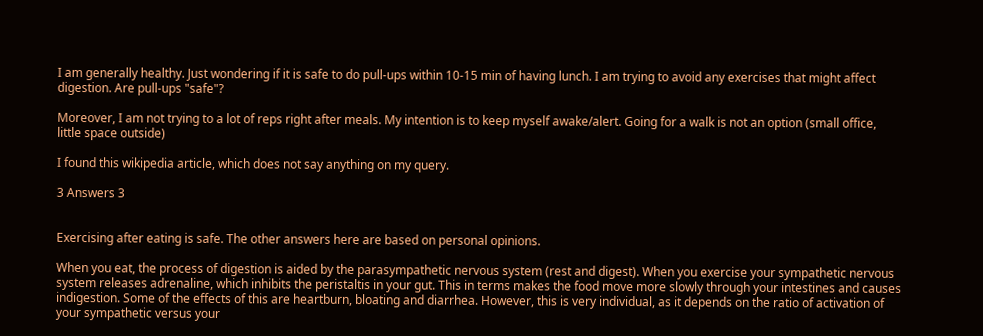I am generally healthy. Just wondering if it is safe to do pull-ups within 10-15 min of having lunch. I am trying to avoid any exercises that might affect digestion. Are pull-ups "safe"?

Moreover, I am not trying to a lot of reps right after meals. My intention is to keep myself awake/alert. Going for a walk is not an option (small office, little space outside)

I found this wikipedia article, which does not say anything on my query.

3 Answers 3


Exercising after eating is safe. The other answers here are based on personal opinions.

When you eat, the process of digestion is aided by the parasympathetic nervous system (rest and digest). When you exercise your sympathetic nervous system releases adrenaline, which inhibits the peristaltis in your gut. This in terms makes the food move more slowly through your intestines and causes indigestion. Some of the effects of this are heartburn, bloating and diarrhea. However, this is very individual, as it depends on the ratio of activation of your sympathetic versus your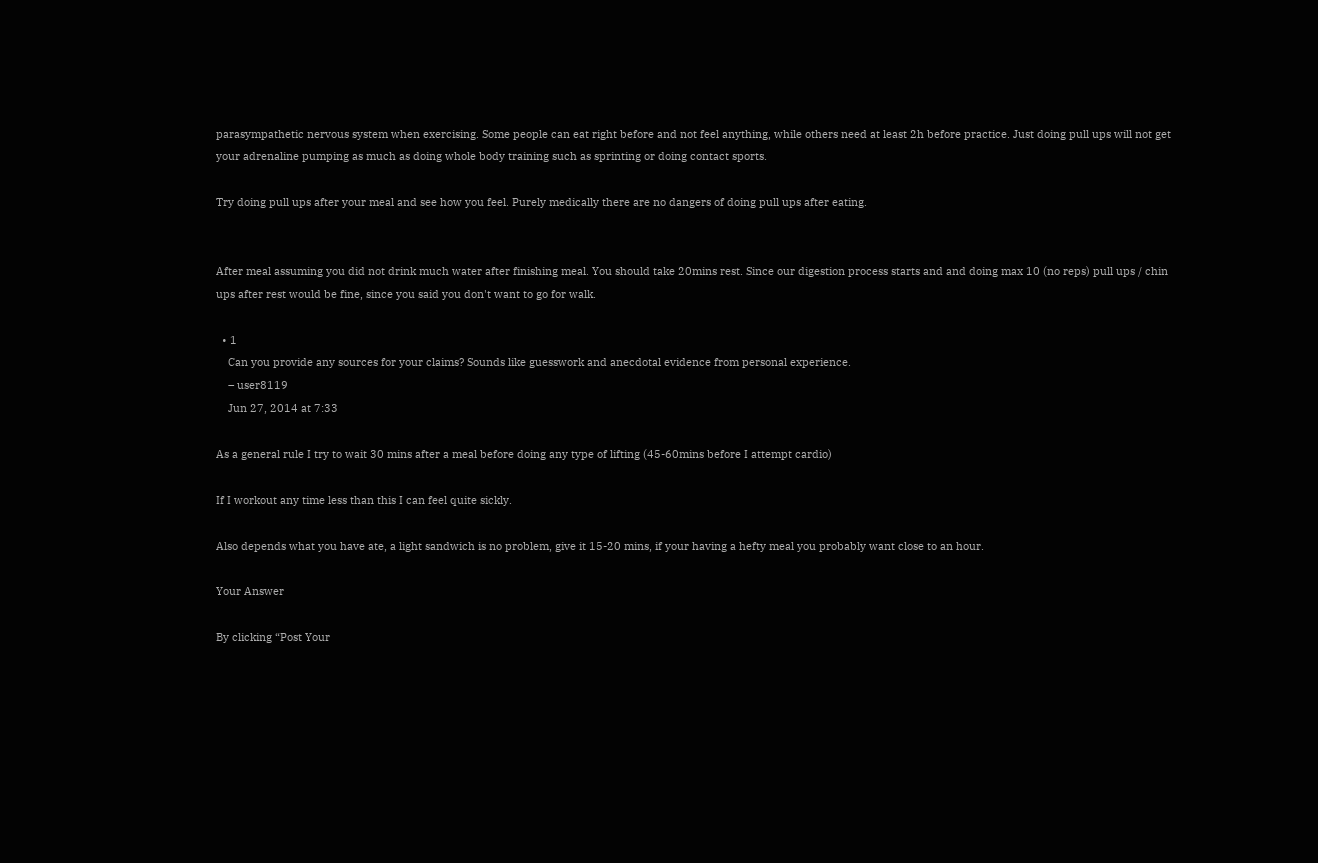parasympathetic nervous system when exercising. Some people can eat right before and not feel anything, while others need at least 2h before practice. Just doing pull ups will not get your adrenaline pumping as much as doing whole body training such as sprinting or doing contact sports.

Try doing pull ups after your meal and see how you feel. Purely medically there are no dangers of doing pull ups after eating.


After meal assuming you did not drink much water after finishing meal. You should take 20mins rest. Since our digestion process starts and and doing max 10 (no reps) pull ups / chin ups after rest would be fine, since you said you don't want to go for walk.

  • 1
    Can you provide any sources for your claims? Sounds like guesswork and anecdotal evidence from personal experience.
    – user8119
    Jun 27, 2014 at 7:33

As a general rule I try to wait 30 mins after a meal before doing any type of lifting (45-60mins before I attempt cardio)

If I workout any time less than this I can feel quite sickly.

Also depends what you have ate, a light sandwich is no problem, give it 15-20 mins, if your having a hefty meal you probably want close to an hour.

Your Answer

By clicking “Post Your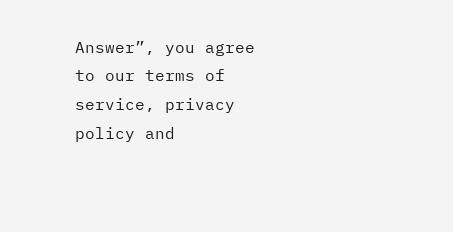Answer”, you agree to our terms of service, privacy policy and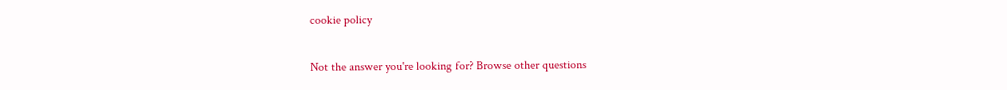cookie policy

Not the answer you're looking for? Browse other questions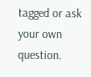tagged or ask your own question.